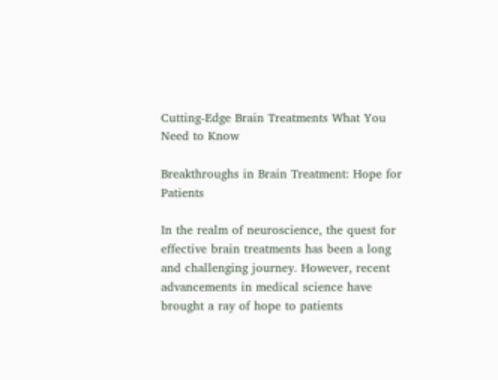Cutting-Edge Brain Treatments What You Need to Know

Breakthroughs in Brain Treatment: Hope for Patients

In the realm of neuroscience, the quest for effective brain treatments has been a long and challenging journey. However, recent advancements in medical science have brought a ray of hope to patients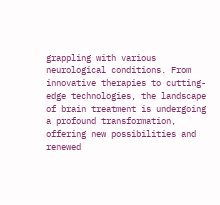grappling with various neurological conditions. From innovative therapies to cutting-edge technologies, the landscape of brain treatment is undergoing a profound transformation, offering new possibilities and renewed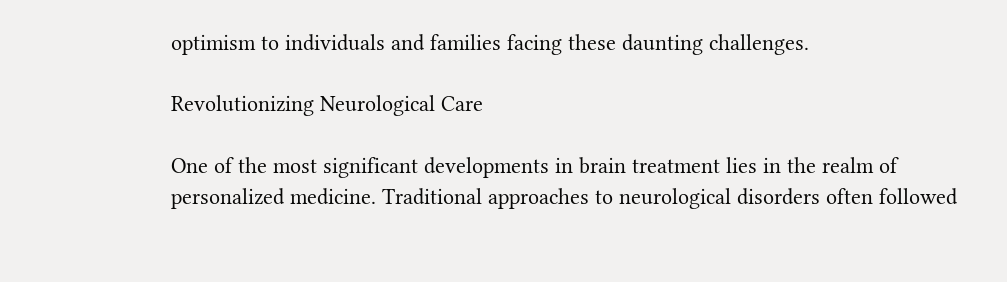optimism to individuals and families facing these daunting challenges.

Revolutionizing Neurological Care

One of the most significant developments in brain treatment lies in the realm of personalized medicine. Traditional approaches to neurological disorders often followed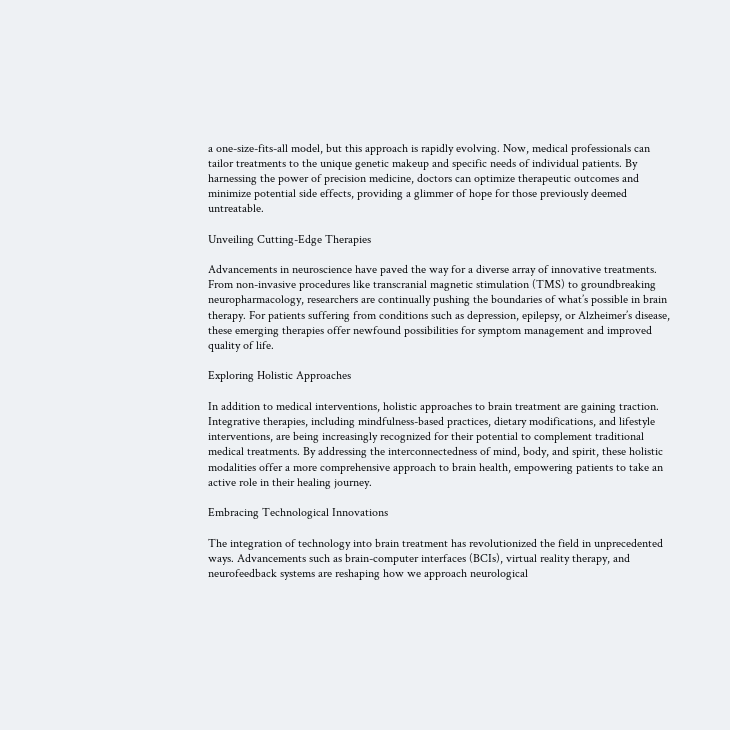a one-size-fits-all model, but this approach is rapidly evolving. Now, medical professionals can tailor treatments to the unique genetic makeup and specific needs of individual patients. By harnessing the power of precision medicine, doctors can optimize therapeutic outcomes and minimize potential side effects, providing a glimmer of hope for those previously deemed untreatable.

Unveiling Cutting-Edge Therapies

Advancements in neuroscience have paved the way for a diverse array of innovative treatments. From non-invasive procedures like transcranial magnetic stimulation (TMS) to groundbreaking neuropharmacology, researchers are continually pushing the boundaries of what’s possible in brain therapy. For patients suffering from conditions such as depression, epilepsy, or Alzheimer’s disease, these emerging therapies offer newfound possibilities for symptom management and improved quality of life.

Exploring Holistic Approaches

In addition to medical interventions, holistic approaches to brain treatment are gaining traction. Integrative therapies, including mindfulness-based practices, dietary modifications, and lifestyle interventions, are being increasingly recognized for their potential to complement traditional medical treatments. By addressing the interconnectedness of mind, body, and spirit, these holistic modalities offer a more comprehensive approach to brain health, empowering patients to take an active role in their healing journey.

Embracing Technological Innovations

The integration of technology into brain treatment has revolutionized the field in unprecedented ways. Advancements such as brain-computer interfaces (BCIs), virtual reality therapy, and neurofeedback systems are reshaping how we approach neurological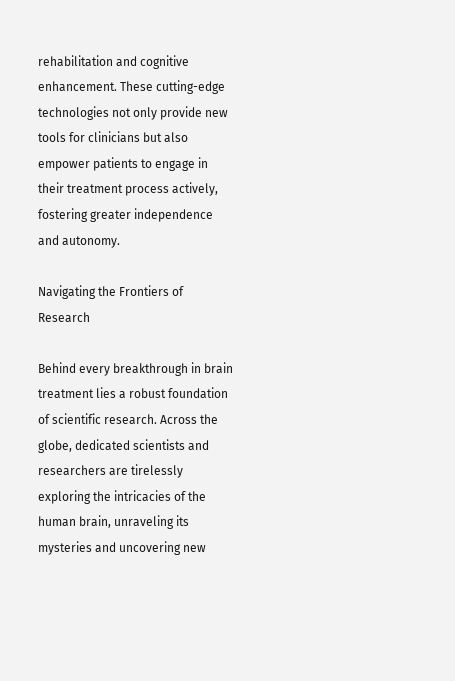rehabilitation and cognitive enhancement. These cutting-edge technologies not only provide new tools for clinicians but also empower patients to engage in their treatment process actively, fostering greater independence and autonomy.

Navigating the Frontiers of Research

Behind every breakthrough in brain treatment lies a robust foundation of scientific research. Across the globe, dedicated scientists and researchers are tirelessly exploring the intricacies of the human brain, unraveling its mysteries and uncovering new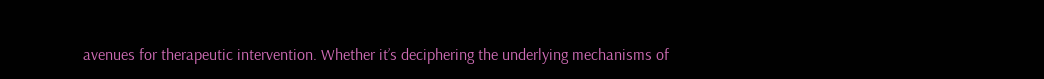avenues for therapeutic intervention. Whether it’s deciphering the underlying mechanisms of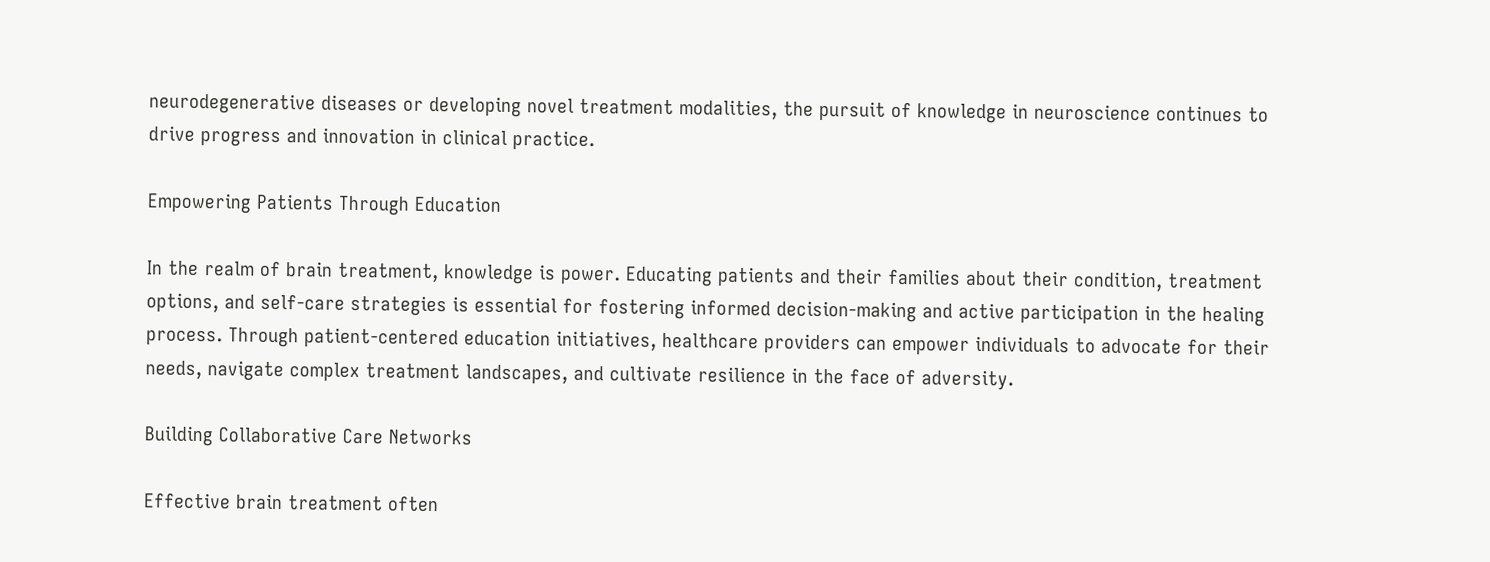neurodegenerative diseases or developing novel treatment modalities, the pursuit of knowledge in neuroscience continues to drive progress and innovation in clinical practice.

Empowering Patients Through Education

In the realm of brain treatment, knowledge is power. Educating patients and their families about their condition, treatment options, and self-care strategies is essential for fostering informed decision-making and active participation in the healing process. Through patient-centered education initiatives, healthcare providers can empower individuals to advocate for their needs, navigate complex treatment landscapes, and cultivate resilience in the face of adversity.

Building Collaborative Care Networks

Effective brain treatment often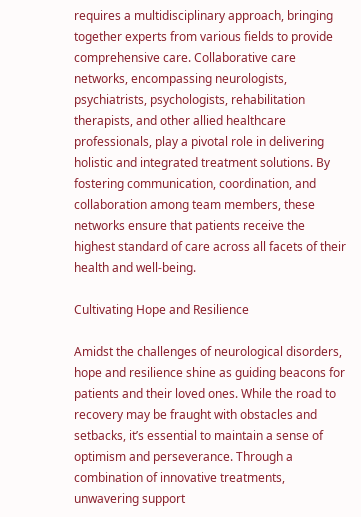requires a multidisciplinary approach, bringing together experts from various fields to provide comprehensive care. Collaborative care networks, encompassing neurologists, psychiatrists, psychologists, rehabilitation therapists, and other allied healthcare professionals, play a pivotal role in delivering holistic and integrated treatment solutions. By fostering communication, coordination, and collaboration among team members, these networks ensure that patients receive the highest standard of care across all facets of their health and well-being.

Cultivating Hope and Resilience

Amidst the challenges of neurological disorders, hope and resilience shine as guiding beacons for patients and their loved ones. While the road to recovery may be fraught with obstacles and setbacks, it’s essential to maintain a sense of optimism and perseverance. Through a combination of innovative treatments, unwavering support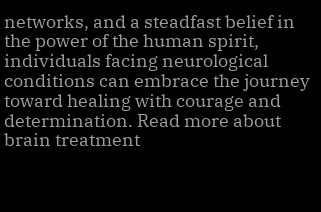networks, and a steadfast belief in the power of the human spirit, individuals facing neurological conditions can embrace the journey toward healing with courage and determination. Read more about brain treatment